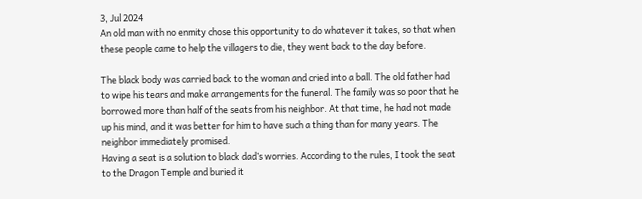3, Jul 2024
An old man with no enmity chose this opportunity to do whatever it takes, so that when these people came to help the villagers to die, they went back to the day before.

The black body was carried back to the woman and cried into a ball. The old father had to wipe his tears and make arrangements for the funeral. The family was so poor that he borrowed more than half of the seats from his neighbor. At that time, he had not made up his mind, and it was better for him to have such a thing than for many years. The neighbor immediately promised.
Having a seat is a solution to black dad’s worries. According to the rules, I took the seat to the Dragon Temple and buried it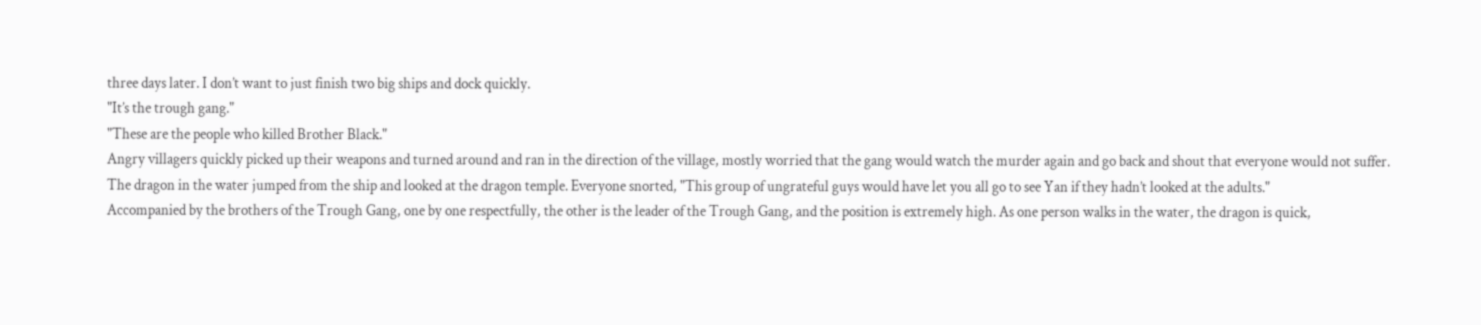three days later. I don’t want to just finish two big ships and dock quickly.
"It’s the trough gang."
"These are the people who killed Brother Black."
Angry villagers quickly picked up their weapons and turned around and ran in the direction of the village, mostly worried that the gang would watch the murder again and go back and shout that everyone would not suffer.
The dragon in the water jumped from the ship and looked at the dragon temple. Everyone snorted, "This group of ungrateful guys would have let you all go to see Yan if they hadn’t looked at the adults."
Accompanied by the brothers of the Trough Gang, one by one respectfully, the other is the leader of the Trough Gang, and the position is extremely high. As one person walks in the water, the dragon is quick,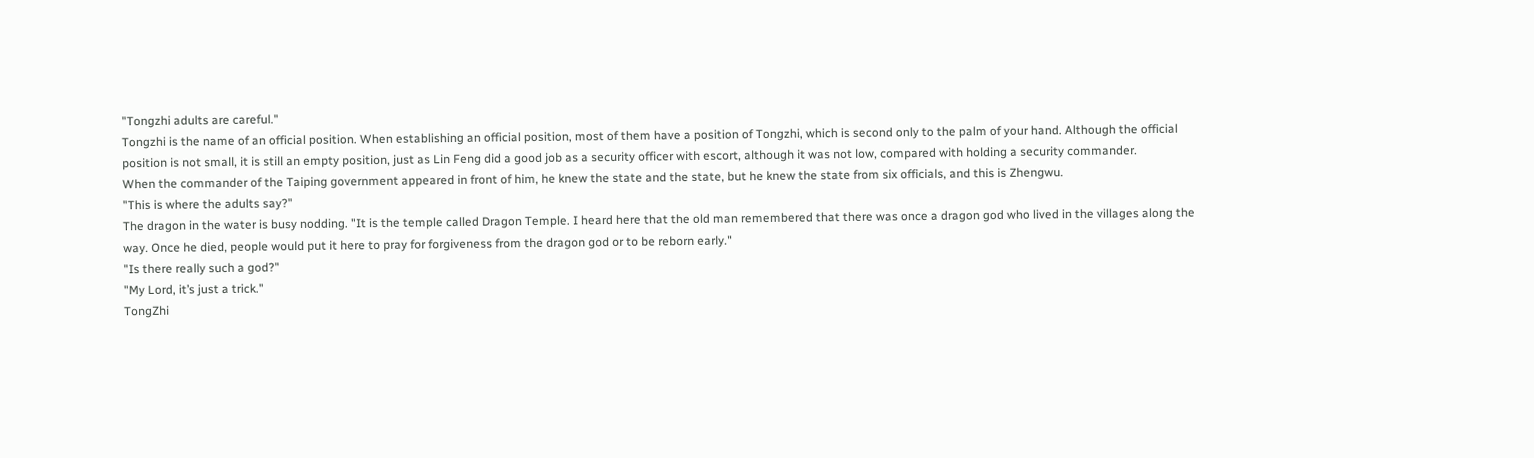"Tongzhi adults are careful."
Tongzhi is the name of an official position. When establishing an official position, most of them have a position of Tongzhi, which is second only to the palm of your hand. Although the official position is not small, it is still an empty position, just as Lin Feng did a good job as a security officer with escort, although it was not low, compared with holding a security commander.
When the commander of the Taiping government appeared in front of him, he knew the state and the state, but he knew the state from six officials, and this is Zhengwu.
"This is where the adults say?"
The dragon in the water is busy nodding. "It is the temple called Dragon Temple. I heard here that the old man remembered that there was once a dragon god who lived in the villages along the way. Once he died, people would put it here to pray for forgiveness from the dragon god or to be reborn early."
"Is there really such a god?"
"My Lord, it’s just a trick."
TongZhi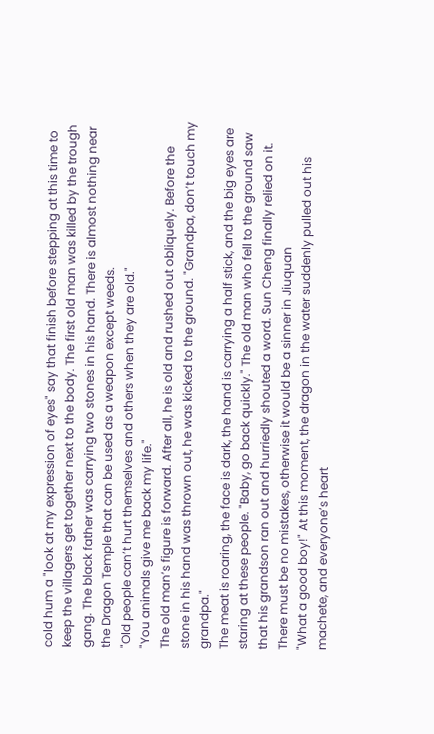cold hum a "look at my expression of eyes" say that finish before stepping at this time to keep the villagers get together next to the body. The first old man was killed by the trough gang. The black father was carrying two stones in his hand. There is almost nothing near the Dragon Temple that can be used as a weapon except weeds.
"Old people can’t hurt themselves and others when they are old."
"You animals give me back my life."
The old man’s figure is forward. After all, he is old and rushed out obliquely. Before the stone in his hand was thrown out, he was kicked to the ground. "Grandpa, don’t touch my grandpa."
The meat is roaring, the face is dark, the hand is carrying a half stick, and the big eyes are staring at these people. "Baby, go back quickly." The old man who fell to the ground saw that his grandson ran out and hurriedly shouted a word. Sun Cheng finally relied on it. There must be no mistakes, otherwise it would be a sinner in Jiuquan
"What a good boy!" At this moment, the dragon in the water suddenly pulled out his machete, and everyone’s heart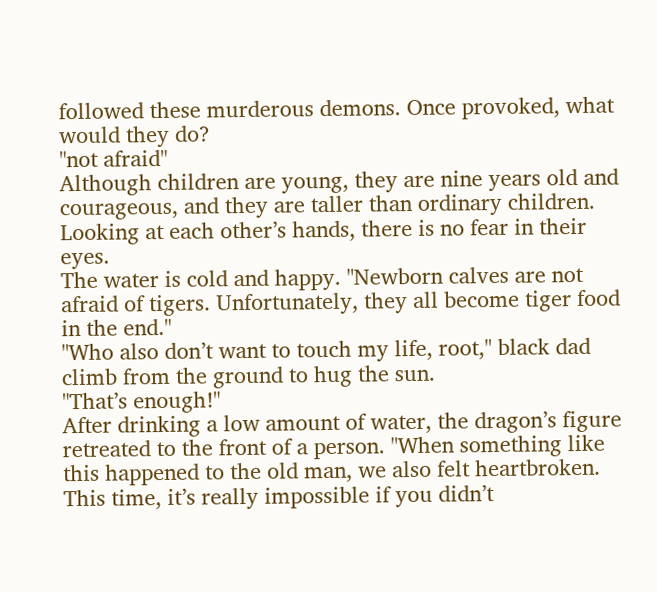followed these murderous demons. Once provoked, what would they do?
"not afraid"
Although children are young, they are nine years old and courageous, and they are taller than ordinary children. Looking at each other’s hands, there is no fear in their eyes.
The water is cold and happy. "Newborn calves are not afraid of tigers. Unfortunately, they all become tiger food in the end."
"Who also don’t want to touch my life, root," black dad climb from the ground to hug the sun.
"That’s enough!"
After drinking a low amount of water, the dragon’s figure retreated to the front of a person. "When something like this happened to the old man, we also felt heartbroken. This time, it’s really impossible if you didn’t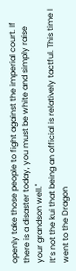openly take those people to fight against the imperial court. If there is a disaster today, you must be white and simply raise your grandson well."
It’s not the kui that being an official is relatively tactful. This time I went to the Dragon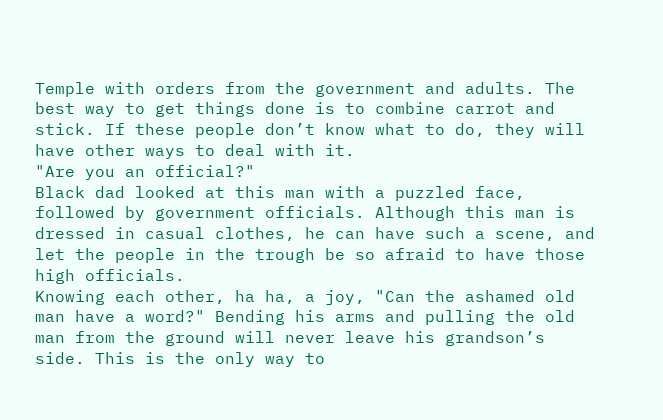Temple with orders from the government and adults. The best way to get things done is to combine carrot and stick. If these people don’t know what to do, they will have other ways to deal with it.
"Are you an official?"
Black dad looked at this man with a puzzled face, followed by government officials. Although this man is dressed in casual clothes, he can have such a scene, and let the people in the trough be so afraid to have those high officials.
Knowing each other, ha ha, a joy, "Can the ashamed old man have a word?" Bending his arms and pulling the old man from the ground will never leave his grandson’s side. This is the only way to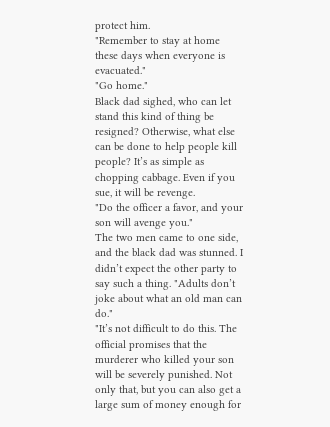protect him.
"Remember to stay at home these days when everyone is evacuated."
"Go home."
Black dad sighed, who can let stand this kind of thing be resigned? Otherwise, what else can be done to help people kill people? It’s as simple as chopping cabbage. Even if you sue, it will be revenge.
"Do the officer a favor, and your son will avenge you."
The two men came to one side, and the black dad was stunned. I didn’t expect the other party to say such a thing. "Adults don’t joke about what an old man can do."
"It’s not difficult to do this. The official promises that the murderer who killed your son will be severely punished. Not only that, but you can also get a large sum of money enough for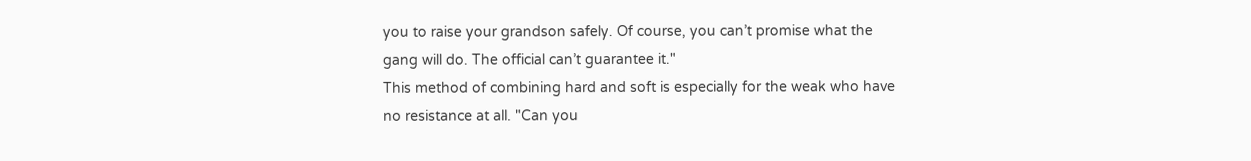you to raise your grandson safely. Of course, you can’t promise what the gang will do. The official can’t guarantee it."
This method of combining hard and soft is especially for the weak who have no resistance at all. "Can you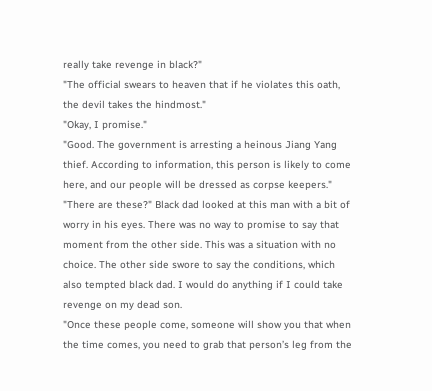really take revenge in black?"
"The official swears to heaven that if he violates this oath, the devil takes the hindmost."
"Okay, I promise."
"Good. The government is arresting a heinous Jiang Yang thief. According to information, this person is likely to come here, and our people will be dressed as corpse keepers."
"There are these?" Black dad looked at this man with a bit of worry in his eyes. There was no way to promise to say that moment from the other side. This was a situation with no choice. The other side swore to say the conditions, which also tempted black dad. I would do anything if I could take revenge on my dead son.
"Once these people come, someone will show you that when the time comes, you need to grab that person’s leg from the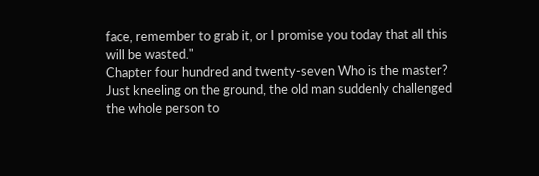face, remember to grab it, or I promise you today that all this will be wasted."
Chapter four hundred and twenty-seven Who is the master?
Just kneeling on the ground, the old man suddenly challenged the whole person to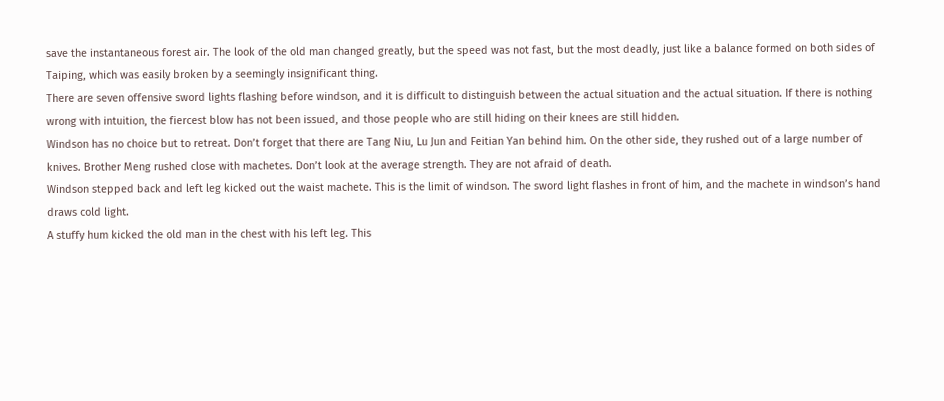save the instantaneous forest air. The look of the old man changed greatly, but the speed was not fast, but the most deadly, just like a balance formed on both sides of Taiping, which was easily broken by a seemingly insignificant thing.
There are seven offensive sword lights flashing before windson, and it is difficult to distinguish between the actual situation and the actual situation. If there is nothing wrong with intuition, the fiercest blow has not been issued, and those people who are still hiding on their knees are still hidden.
Windson has no choice but to retreat. Don’t forget that there are Tang Niu, Lu Jun and Feitian Yan behind him. On the other side, they rushed out of a large number of knives. Brother Meng rushed close with machetes. Don’t look at the average strength. They are not afraid of death.
Windson stepped back and left leg kicked out the waist machete. This is the limit of windson. The sword light flashes in front of him, and the machete in windson’s hand draws cold light.
A stuffy hum kicked the old man in the chest with his left leg. This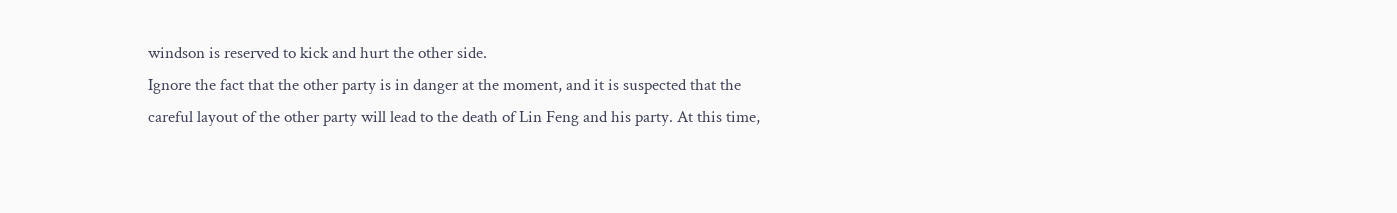windson is reserved to kick and hurt the other side.
Ignore the fact that the other party is in danger at the moment, and it is suspected that the careful layout of the other party will lead to the death of Lin Feng and his party. At this time,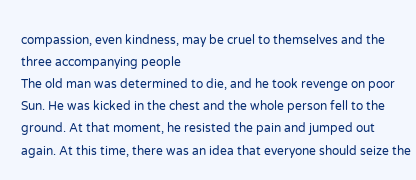compassion, even kindness, may be cruel to themselves and the three accompanying people
The old man was determined to die, and he took revenge on poor Sun. He was kicked in the chest and the whole person fell to the ground. At that moment, he resisted the pain and jumped out again. At this time, there was an idea that everyone should seize the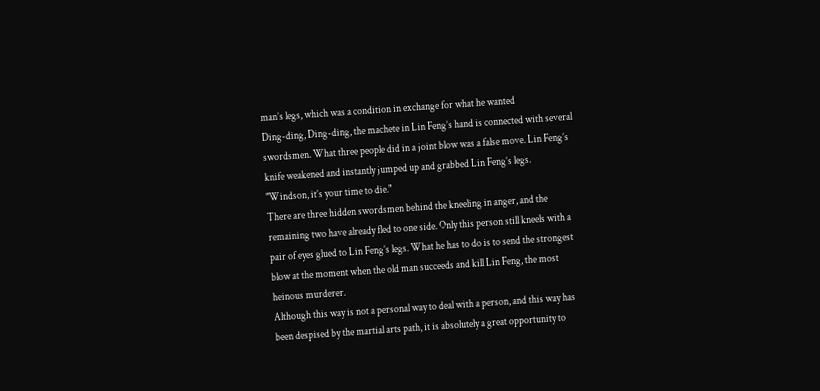man’s legs, which was a condition in exchange for what he wanted
Ding-ding, Ding-ding, the machete in Lin Feng’s hand is connected with several swordsmen. What three people did in a joint blow was a false move. Lin Feng’s knife weakened and instantly jumped up and grabbed Lin Feng’s legs.
"Windson, it’s your time to die."
There are three hidden swordsmen behind the kneeling in anger, and the remaining two have already fled to one side. Only this person still kneels with a pair of eyes glued to Lin Feng’s legs. What he has to do is to send the strongest blow at the moment when the old man succeeds and kill Lin Feng, the most heinous murderer.
Although this way is not a personal way to deal with a person, and this way has been despised by the martial arts path, it is absolutely a great opportunity to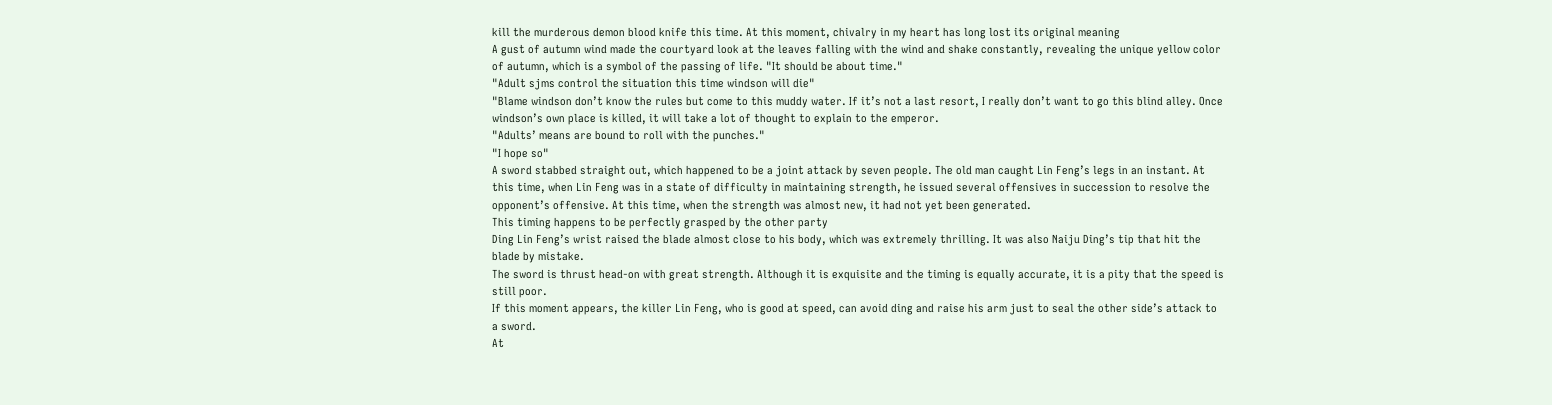kill the murderous demon blood knife this time. At this moment, chivalry in my heart has long lost its original meaning
A gust of autumn wind made the courtyard look at the leaves falling with the wind and shake constantly, revealing the unique yellow color of autumn, which is a symbol of the passing of life. "It should be about time."
"Adult sjms control the situation this time windson will die"
"Blame windson don’t know the rules but come to this muddy water. If it’s not a last resort, I really don’t want to go this blind alley. Once windson’s own place is killed, it will take a lot of thought to explain to the emperor.
"Adults’ means are bound to roll with the punches."
"I hope so"
A sword stabbed straight out, which happened to be a joint attack by seven people. The old man caught Lin Feng’s legs in an instant. At this time, when Lin Feng was in a state of difficulty in maintaining strength, he issued several offensives in succession to resolve the opponent’s offensive. At this time, when the strength was almost new, it had not yet been generated.
This timing happens to be perfectly grasped by the other party
Ding Lin Feng’s wrist raised the blade almost close to his body, which was extremely thrilling. It was also Naiju Ding’s tip that hit the blade by mistake.
The sword is thrust head-on with great strength. Although it is exquisite and the timing is equally accurate, it is a pity that the speed is still poor.
If this moment appears, the killer Lin Feng, who is good at speed, can avoid ding and raise his arm just to seal the other side’s attack to a sword.
At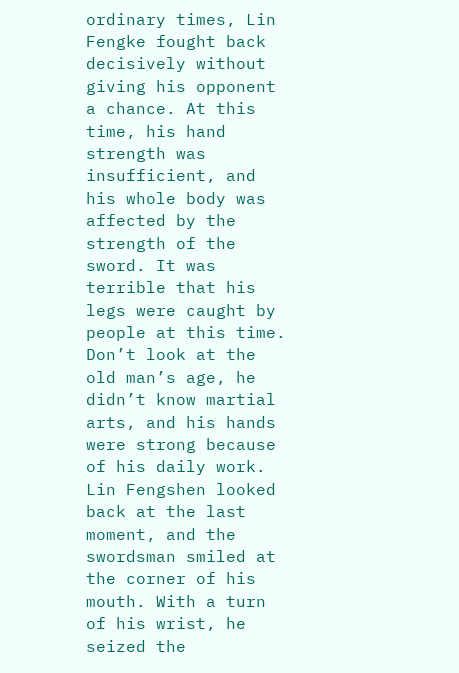ordinary times, Lin Fengke fought back decisively without giving his opponent a chance. At this time, his hand strength was insufficient, and his whole body was affected by the strength of the sword. It was terrible that his legs were caught by people at this time. Don’t look at the old man’s age, he didn’t know martial arts, and his hands were strong because of his daily work.
Lin Fengshen looked back at the last moment, and the swordsman smiled at the corner of his mouth. With a turn of his wrist, he seized the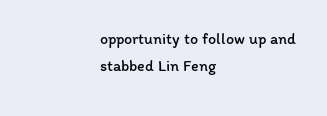opportunity to follow up and stabbed Lin Feng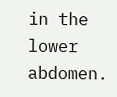in the lower abdomen.